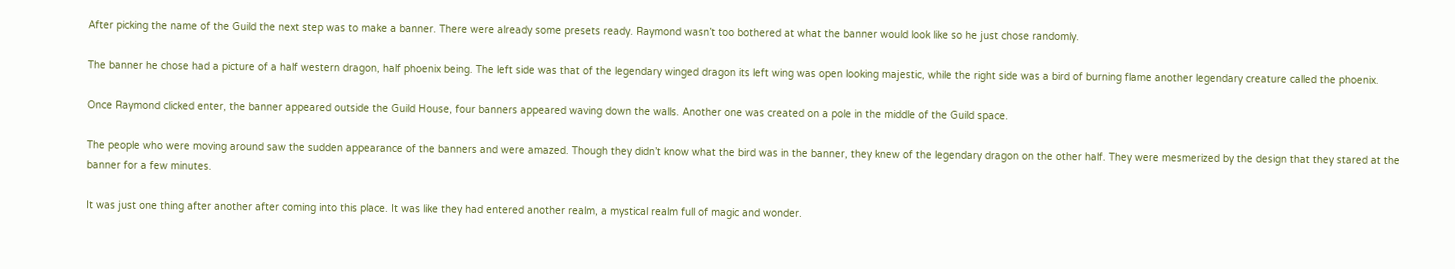After picking the name of the Guild the next step was to make a banner. There were already some presets ready. Raymond wasn’t too bothered at what the banner would look like so he just chose randomly.

The banner he chose had a picture of a half western dragon, half phoenix being. The left side was that of the legendary winged dragon its left wing was open looking majestic, while the right side was a bird of burning flame another legendary creature called the phoenix.

Once Raymond clicked enter, the banner appeared outside the Guild House, four banners appeared waving down the walls. Another one was created on a pole in the middle of the Guild space.

The people who were moving around saw the sudden appearance of the banners and were amazed. Though they didn’t know what the bird was in the banner, they knew of the legendary dragon on the other half. They were mesmerized by the design that they stared at the banner for a few minutes.

It was just one thing after another after coming into this place. It was like they had entered another realm, a mystical realm full of magic and wonder.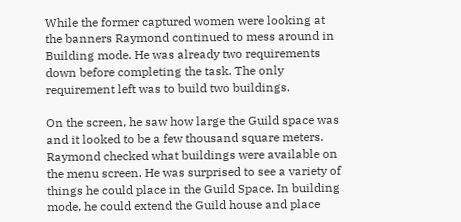While the former captured women were looking at the banners Raymond continued to mess around in Building mode. He was already two requirements down before completing the task. The only requirement left was to build two buildings.

On the screen, he saw how large the Guild space was and it looked to be a few thousand square meters. Raymond checked what buildings were available on the menu screen. He was surprised to see a variety of things he could place in the Guild Space. In building mode, he could extend the Guild house and place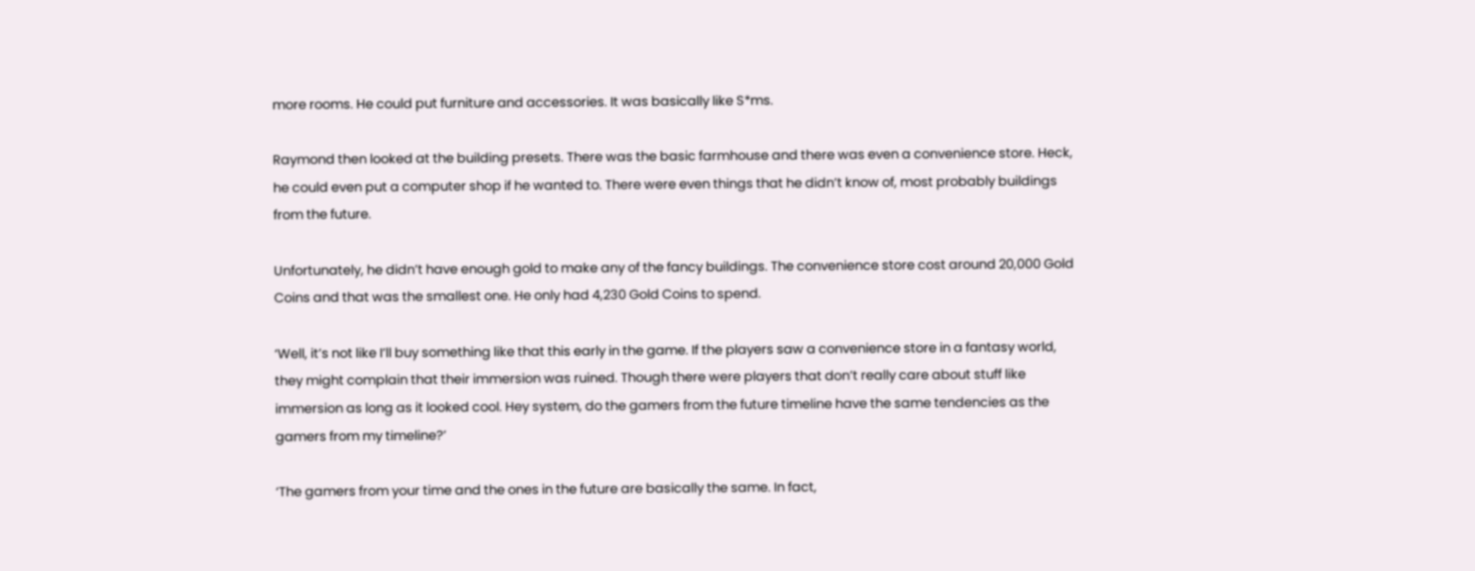more rooms. He could put furniture and accessories. It was basically like S*ms.

Raymond then looked at the building presets. There was the basic farmhouse and there was even a convenience store. Heck, he could even put a computer shop if he wanted to. There were even things that he didn’t know of, most probably buildings from the future.

Unfortunately, he didn’t have enough gold to make any of the fancy buildings. The convenience store cost around 20,000 Gold Coins and that was the smallest one. He only had 4,230 Gold Coins to spend.

‘Well, it’s not like I’ll buy something like that this early in the game. If the players saw a convenience store in a fantasy world, they might complain that their immersion was ruined. Though there were players that don’t really care about stuff like immersion as long as it looked cool. Hey system, do the gamers from the future timeline have the same tendencies as the gamers from my timeline?’

‘The gamers from your time and the ones in the future are basically the same. In fact,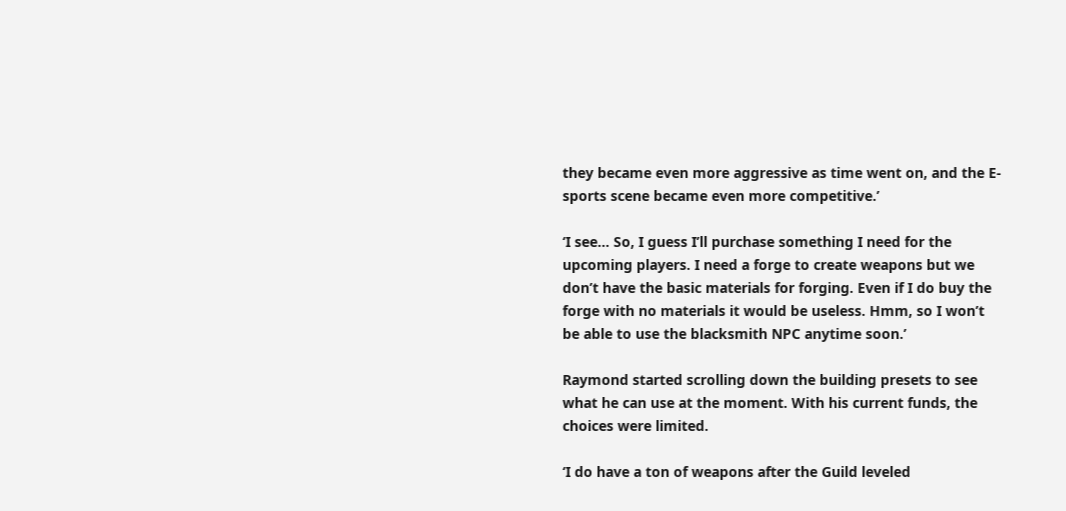they became even more aggressive as time went on, and the E-sports scene became even more competitive.’

‘I see… So, I guess I’ll purchase something I need for the upcoming players. I need a forge to create weapons but we don’t have the basic materials for forging. Even if I do buy the forge with no materials it would be useless. Hmm, so I won’t be able to use the blacksmith NPC anytime soon.’

Raymond started scrolling down the building presets to see what he can use at the moment. With his current funds, the choices were limited.

‘I do have a ton of weapons after the Guild leveled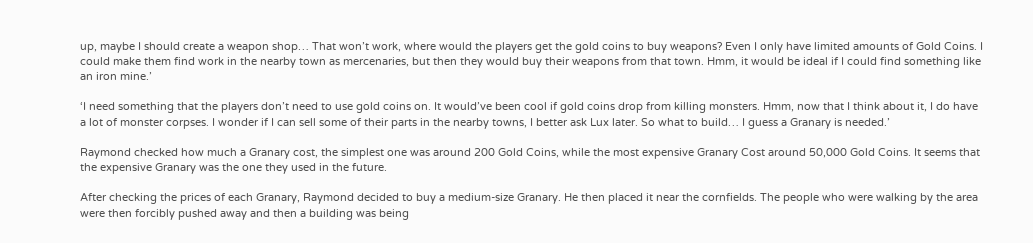up, maybe I should create a weapon shop… That won’t work, where would the players get the gold coins to buy weapons? Even I only have limited amounts of Gold Coins. I could make them find work in the nearby town as mercenaries, but then they would buy their weapons from that town. Hmm, it would be ideal if I could find something like an iron mine.’

‘I need something that the players don’t need to use gold coins on. It would’ve been cool if gold coins drop from killing monsters. Hmm, now that I think about it, I do have a lot of monster corpses. I wonder if I can sell some of their parts in the nearby towns, I better ask Lux later. So what to build… I guess a Granary is needed.’

Raymond checked how much a Granary cost, the simplest one was around 200 Gold Coins, while the most expensive Granary Cost around 50,000 Gold Coins. It seems that the expensive Granary was the one they used in the future.

After checking the prices of each Granary, Raymond decided to buy a medium-size Granary. He then placed it near the cornfields. The people who were walking by the area were then forcibly pushed away and then a building was being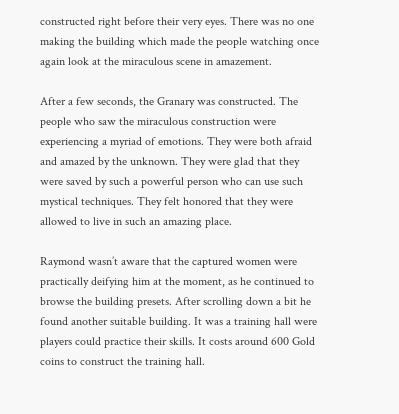constructed right before their very eyes. There was no one making the building which made the people watching once again look at the miraculous scene in amazement.

After a few seconds, the Granary was constructed. The people who saw the miraculous construction were experiencing a myriad of emotions. They were both afraid and amazed by the unknown. They were glad that they were saved by such a powerful person who can use such mystical techniques. They felt honored that they were allowed to live in such an amazing place.

Raymond wasn’t aware that the captured women were practically deifying him at the moment, as he continued to browse the building presets. After scrolling down a bit he found another suitable building. It was a training hall were players could practice their skills. It costs around 600 Gold coins to construct the training hall.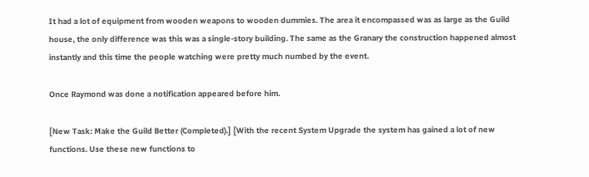It had a lot of equipment from wooden weapons to wooden dummies. The area it encompassed was as large as the Guild house, the only difference was this was a single-story building. The same as the Granary the construction happened almost instantly and this time the people watching were pretty much numbed by the event.

Once Raymond was done a notification appeared before him.

[New Task: Make the Guild Better (Completed).] [With the recent System Upgrade the system has gained a lot of new functions. Use these new functions to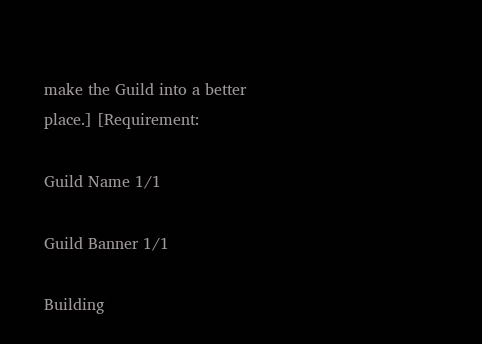make the Guild into a better place.] [Requirement:

Guild Name 1/1

Guild Banner 1/1

Building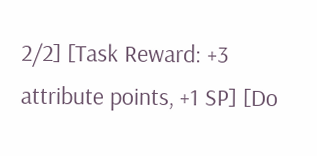2/2] [Task Reward: +3 attribute points, +1 SP] [Do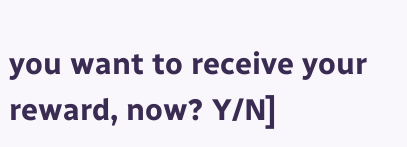you want to receive your reward, now? Y/N]